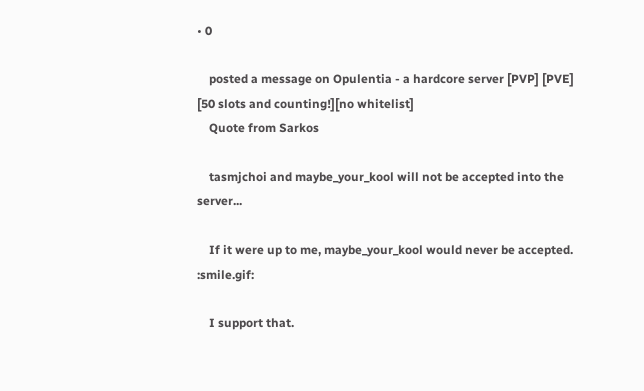• 0

    posted a message on Opulentia - a hardcore server [PVP] [PVE] [50 slots and counting!][no whitelist]
    Quote from Sarkos

    tasmjchoi and maybe_your_kool will not be accepted into the server...

    If it were up to me, maybe_your_kool would never be accepted. :smile.gif:

    I support that.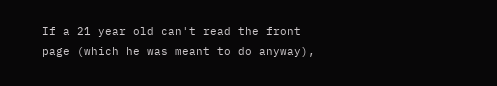If a 21 year old can't read the front page (which he was meant to do anyway),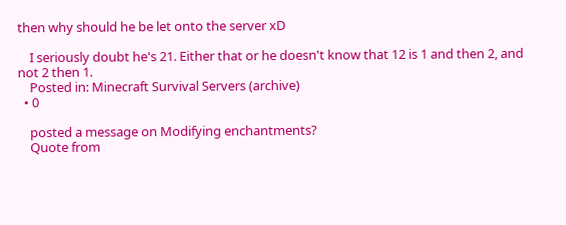then why should he be let onto the server xD

    I seriously doubt he's 21. Either that or he doesn't know that 12 is 1 and then 2, and not 2 then 1.
    Posted in: Minecraft Survival Servers (archive)
  • 0

    posted a message on Modifying enchantments?
    Quote from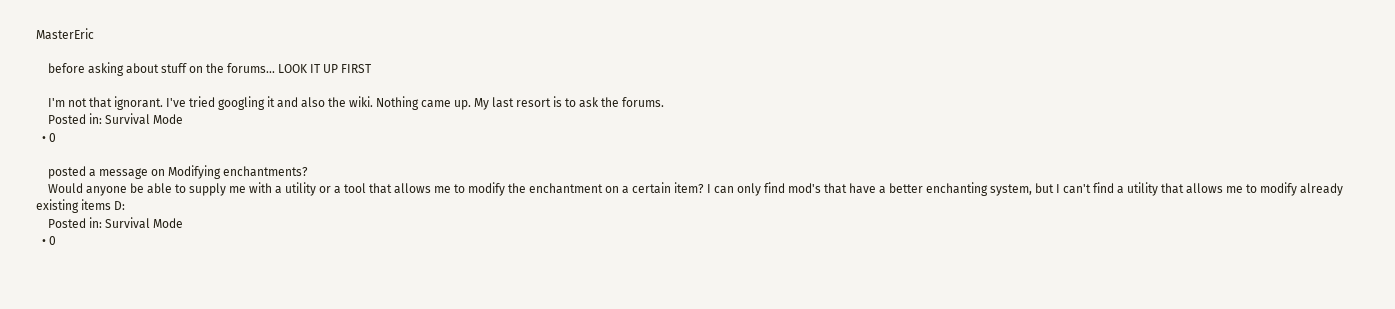MasterEric

    before asking about stuff on the forums... LOOK IT UP FIRST

    I'm not that ignorant. I've tried googling it and also the wiki. Nothing came up. My last resort is to ask the forums.
    Posted in: Survival Mode
  • 0

    posted a message on Modifying enchantments?
    Would anyone be able to supply me with a utility or a tool that allows me to modify the enchantment on a certain item? I can only find mod's that have a better enchanting system, but I can't find a utility that allows me to modify already existing items D:
    Posted in: Survival Mode
  • 0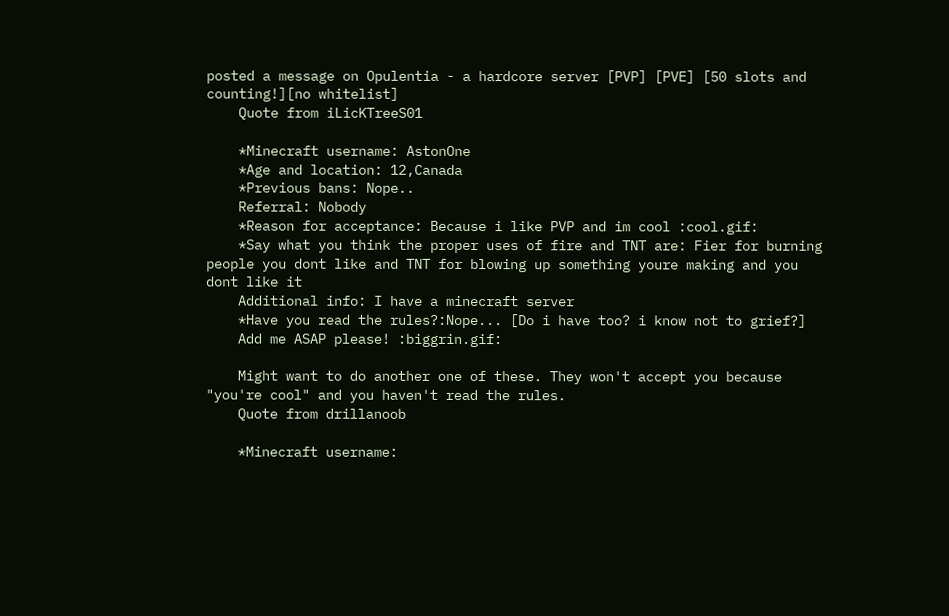posted a message on Opulentia - a hardcore server [PVP] [PVE] [50 slots and counting!][no whitelist]
    Quote from iLicKTreeS01

    *Minecraft username: AstonOne
    *Age and location: 12,Canada
    *Previous bans: Nope..
    Referral: Nobody
    *Reason for acceptance: Because i like PVP and im cool :cool.gif:
    *Say what you think the proper uses of fire and TNT are: Fier for burning people you dont like and TNT for blowing up something youre making and you dont like it
    Additional info: I have a minecraft server
    *Have you read the rules?:Nope... [Do i have too? i know not to grief?]
    Add me ASAP please! :biggrin.gif:

    Might want to do another one of these. They won't accept you because "you're cool" and you haven't read the rules.
    Quote from drillanoob

    *Minecraft username: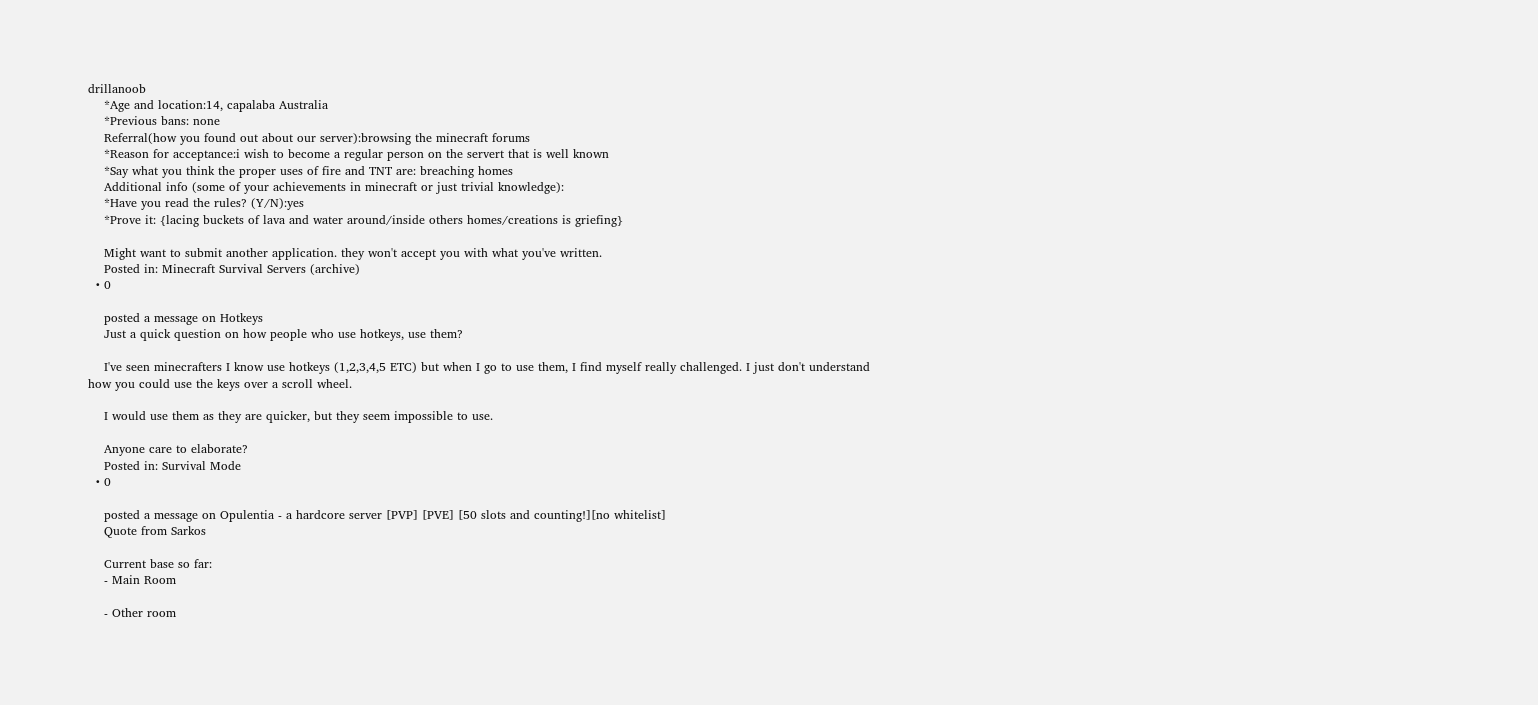drillanoob
    *Age and location:14, capalaba Australia
    *Previous bans: none
    Referral(how you found out about our server):browsing the minecraft forums
    *Reason for acceptance:i wish to become a regular person on the servert that is well known
    *Say what you think the proper uses of fire and TNT are: breaching homes
    Additional info (some of your achievements in minecraft or just trivial knowledge):
    *Have you read the rules? (Y/N):yes
    *Prove it: {lacing buckets of lava and water around/inside others homes/creations is griefing}

    Might want to submit another application. they won't accept you with what you've written.
    Posted in: Minecraft Survival Servers (archive)
  • 0

    posted a message on Hotkeys
    Just a quick question on how people who use hotkeys, use them?

    I've seen minecrafters I know use hotkeys (1,2,3,4,5 ETC) but when I go to use them, I find myself really challenged. I just don't understand how you could use the keys over a scroll wheel.

    I would use them as they are quicker, but they seem impossible to use.

    Anyone care to elaborate?
    Posted in: Survival Mode
  • 0

    posted a message on Opulentia - a hardcore server [PVP] [PVE] [50 slots and counting!][no whitelist]
    Quote from Sarkos

    Current base so far:
    - Main Room

    - Other room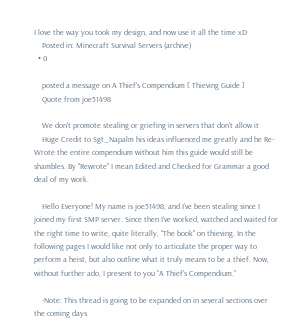I love the way you took my design, and now use it all the time xD
    Posted in: Minecraft Survival Servers (archive)
  • 0

    posted a message on A Thief's Compendium [ Thieving Guide ]
    Quote from joe51498

    We don't promote stealing or griefing in servers that don't allow it
    Huge Credit to Sgt_Napalm his ideas influenced me greatly and he Re-Wrote the entire compendium without him this guide would still be shambles. By "Rewrote" I mean Edited and Checked for Grammar a good deal of my work.

    Hello Everyone! My name is joe51498, and I’ve been stealing since I joined my first SMP server. Since then I’ve worked, watched and waited for the right time to write, quite literally, "The book" on thieving. In the following pages I would like not only to articulate the proper way to perform a heist, but also outline what it truly means to be a thief. Now, without further ado, I present to you “A Thief's Compendium.”

    -Note: This thread is going to be expanded on in several sections over the coming days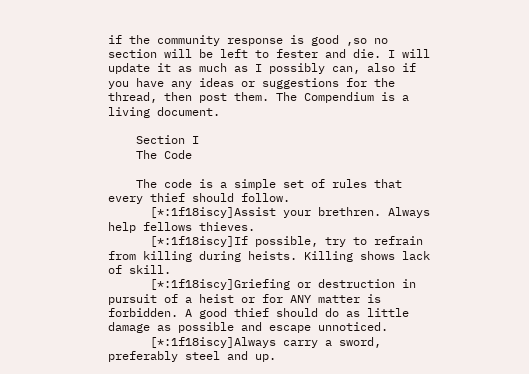if the community response is good ,so no section will be left to fester and die. I will update it as much as I possibly can, also if you have any ideas or suggestions for the thread, then post them. The Compendium is a living document.

    Section I
    The Code

    The code is a simple set of rules that every thief should follow.
      [*:1f18iscy]Assist your brethren. Always help fellows thieves.
      [*:1f18iscy]If possible, try to refrain from killing during heists. Killing shows lack of skill.
      [*:1f18iscy]Griefing or destruction in pursuit of a heist or for ANY matter is forbidden. A good thief should do as little damage as possible and escape unnoticed.
      [*:1f18iscy]Always carry a sword, preferably steel and up.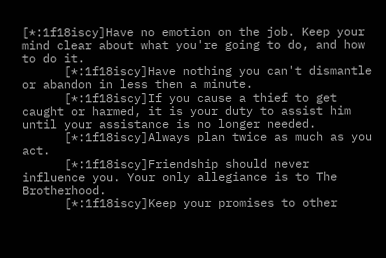[*:1f18iscy]Have no emotion on the job. Keep your mind clear about what you're going to do, and how to do it.
      [*:1f18iscy]Have nothing you can't dismantle or abandon in less then a minute.
      [*:1f18iscy]If you cause a thief to get caught or harmed, it is your duty to assist him until your assistance is no longer needed.
      [*:1f18iscy]Always plan twice as much as you act.
      [*:1f18iscy]Friendship should never influence you. Your only allegiance is to The Brotherhood.
      [*:1f18iscy]Keep your promises to other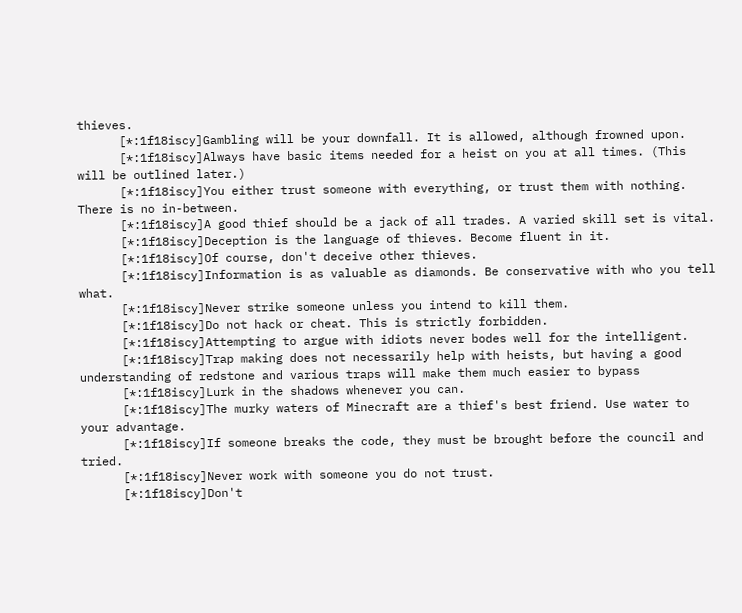thieves.
      [*:1f18iscy]Gambling will be your downfall. It is allowed, although frowned upon.
      [*:1f18iscy]Always have basic items needed for a heist on you at all times. (This will be outlined later.)
      [*:1f18iscy]You either trust someone with everything, or trust them with nothing. There is no in-between.
      [*:1f18iscy]A good thief should be a jack of all trades. A varied skill set is vital.
      [*:1f18iscy]Deception is the language of thieves. Become fluent in it.
      [*:1f18iscy]Of course, don't deceive other thieves.
      [*:1f18iscy]Information is as valuable as diamonds. Be conservative with who you tell what.
      [*:1f18iscy]Never strike someone unless you intend to kill them.
      [*:1f18iscy]Do not hack or cheat. This is strictly forbidden.
      [*:1f18iscy]Attempting to argue with idiots never bodes well for the intelligent.
      [*:1f18iscy]Trap making does not necessarily help with heists, but having a good understanding of redstone and various traps will make them much easier to bypass
      [*:1f18iscy]Lurk in the shadows whenever you can.
      [*:1f18iscy]The murky waters of Minecraft are a thief's best friend. Use water to your advantage.
      [*:1f18iscy]If someone breaks the code, they must be brought before the council and tried.
      [*:1f18iscy]Never work with someone you do not trust.
      [*:1f18iscy]Don't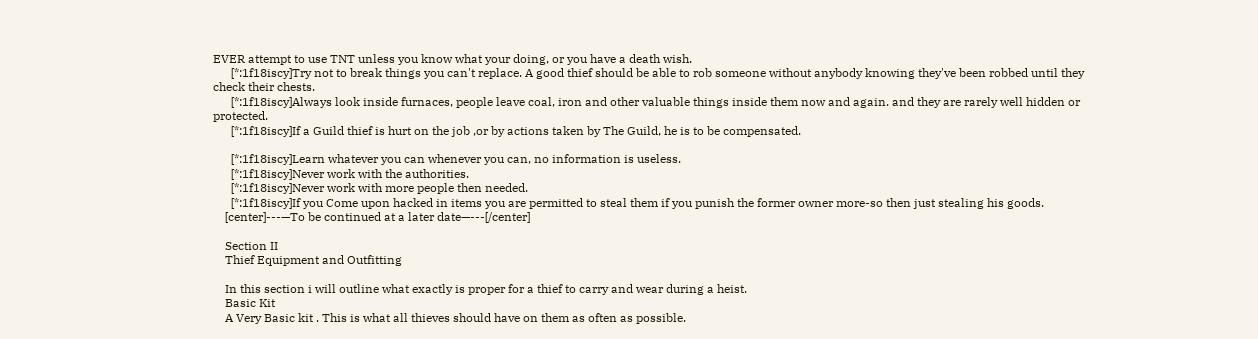EVER attempt to use TNT unless you know what your doing, or you have a death wish.
      [*:1f18iscy]Try not to break things you can't replace. A good thief should be able to rob someone without anybody knowing they've been robbed until they check their chests.
      [*:1f18iscy]Always look inside furnaces, people leave coal, iron and other valuable things inside them now and again. and they are rarely well hidden or protected.
      [*:1f18iscy]If a Guild thief is hurt on the job ,or by actions taken by The Guild, he is to be compensated.

      [*:1f18iscy]Learn whatever you can whenever you can, no information is useless.
      [*:1f18iscy]Never work with the authorities.
      [*:1f18iscy]Never work with more people then needed.
      [*:1f18iscy]If you Come upon hacked in items you are permitted to steal them if you punish the former owner more-so then just stealing his goods.
    [center]---—To be continued at a later date—---[/center]

    Section II
    Thief Equipment and Outfitting

    In this section i will outline what exactly is proper for a thief to carry and wear during a heist.
    Basic Kit
    A Very Basic kit . This is what all thieves should have on them as often as possible.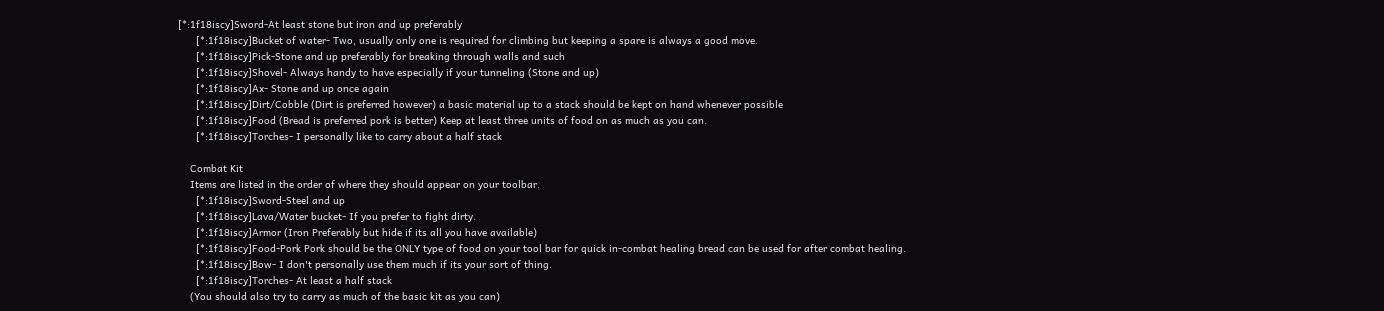[*:1f18iscy]Sword-At least stone but iron and up preferably
      [*:1f18iscy]Bucket of water- Two, usually only one is required for climbing but keeping a spare is always a good move.
      [*:1f18iscy]Pick-Stone and up preferably for breaking through walls and such
      [*:1f18iscy]Shovel- Always handy to have especially if your tunneling (Stone and up)
      [*:1f18iscy]Ax- Stone and up once again
      [*:1f18iscy]Dirt/Cobble (Dirt is preferred however) a basic material up to a stack should be kept on hand whenever possible
      [*:1f18iscy]Food (Bread is preferred pork is better) Keep at least three units of food on as much as you can.
      [*:1f18iscy]Torches- I personally like to carry about a half stack

    Combat Kit
    Items are listed in the order of where they should appear on your toolbar.
      [*:1f18iscy]Sword-Steel and up
      [*:1f18iscy]Lava/Water bucket- If you prefer to fight dirty.
      [*:1f18iscy]Armor (Iron Preferably but hide if its all you have available)
      [*:1f18iscy]Food-Pork Pork should be the ONLY type of food on your tool bar for quick in-combat healing bread can be used for after combat healing.
      [*:1f18iscy]Bow- I don't personally use them much if its your sort of thing.
      [*:1f18iscy]Torches- At least a half stack
    (You should also try to carry as much of the basic kit as you can)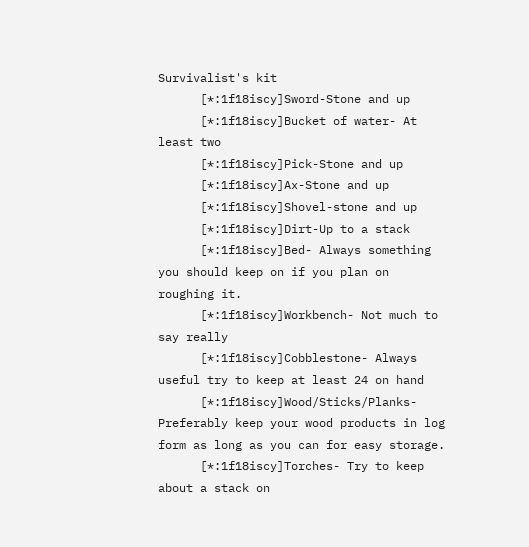Survivalist's kit
      [*:1f18iscy]Sword-Stone and up
      [*:1f18iscy]Bucket of water- At least two
      [*:1f18iscy]Pick-Stone and up
      [*:1f18iscy]Ax-Stone and up
      [*:1f18iscy]Shovel-stone and up
      [*:1f18iscy]Dirt-Up to a stack
      [*:1f18iscy]Bed- Always something you should keep on if you plan on roughing it.
      [*:1f18iscy]Workbench- Not much to say really
      [*:1f18iscy]Cobblestone- Always useful try to keep at least 24 on hand
      [*:1f18iscy]Wood/Sticks/Planks- Preferably keep your wood products in log form as long as you can for easy storage.
      [*:1f18iscy]Torches- Try to keep about a stack on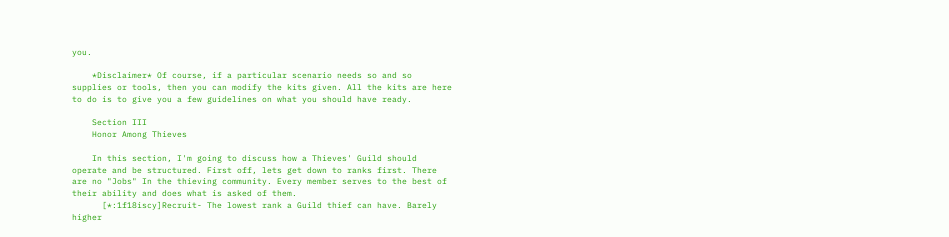you.

    *Disclaimer* Of course, if a particular scenario needs so and so supplies or tools, then you can modify the kits given. All the kits are here to do is to give you a few guidelines on what you should have ready.

    Section III
    Honor Among Thieves

    In this section, I'm going to discuss how a Thieves' Guild should operate and be structured. First off, lets get down to ranks first. There are no "Jobs" In the thieving community. Every member serves to the best of their ability and does what is asked of them.
      [*:1f18iscy]Recruit- The lowest rank a Guild thief can have. Barely higher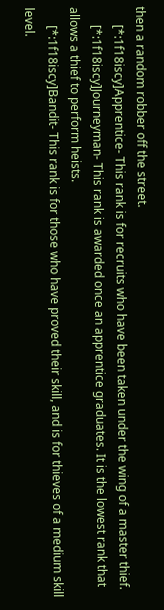then a random robber off the street.
      [*:1f18iscy]Apprentice- This rank is for recruits who have been taken under the wing of a master thief.
      [*:1f18iscy]Journeyman- This rank is awarded once an apprentice graduates. It is the lowest rank that allows a thief to perform heists.
      [*:1f18iscy]Bandit- This rank is for those who have proved their skill, and is for thieves of a medium skill level.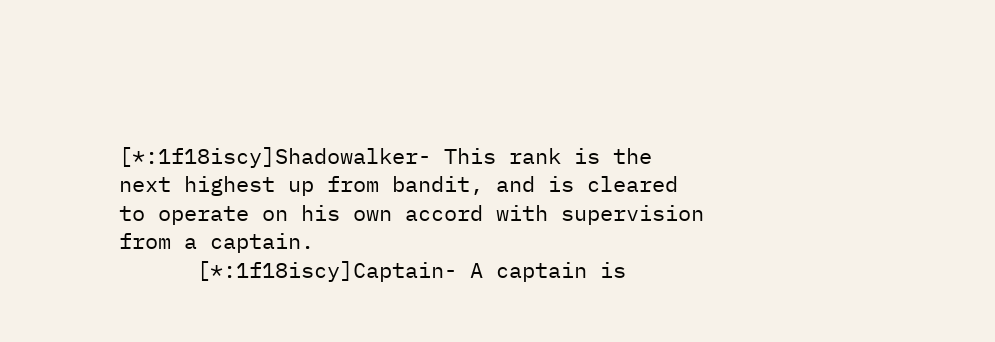[*:1f18iscy]Shadowalker- This rank is the next highest up from bandit, and is cleared to operate on his own accord with supervision from a captain.
      [*:1f18iscy]Captain- A captain is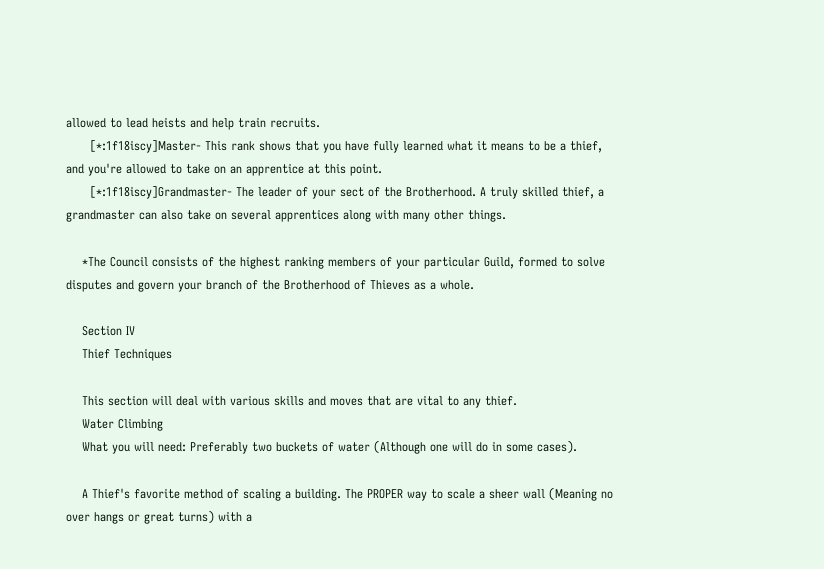allowed to lead heists and help train recruits.
      [*:1f18iscy]Master- This rank shows that you have fully learned what it means to be a thief, and you're allowed to take on an apprentice at this point.
      [*:1f18iscy]Grandmaster- The leader of your sect of the Brotherhood. A truly skilled thief, a grandmaster can also take on several apprentices along with many other things.

    *The Council consists of the highest ranking members of your particular Guild, formed to solve disputes and govern your branch of the Brotherhood of Thieves as a whole.

    Section IV
    Thief Techniques

    This section will deal with various skills and moves that are vital to any thief.
    Water Climbing
    What you will need: Preferably two buckets of water (Although one will do in some cases).

    A Thief's favorite method of scaling a building. The PROPER way to scale a sheer wall (Meaning no over hangs or great turns) with a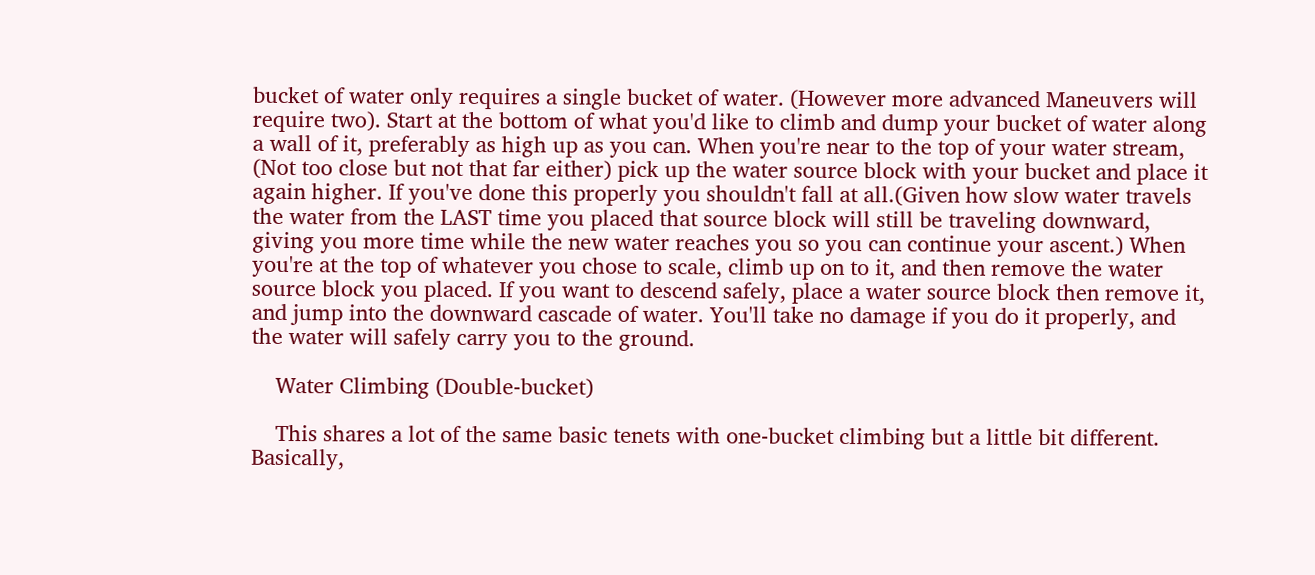bucket of water only requires a single bucket of water. (However more advanced Maneuvers will require two). Start at the bottom of what you'd like to climb and dump your bucket of water along a wall of it, preferably as high up as you can. When you're near to the top of your water stream, (Not too close but not that far either) pick up the water source block with your bucket and place it again higher. If you've done this properly you shouldn't fall at all.(Given how slow water travels the water from the LAST time you placed that source block will still be traveling downward, giving you more time while the new water reaches you so you can continue your ascent.) When you're at the top of whatever you chose to scale, climb up on to it, and then remove the water source block you placed. If you want to descend safely, place a water source block then remove it, and jump into the downward cascade of water. You'll take no damage if you do it properly, and the water will safely carry you to the ground.

    Water Climbing (Double-bucket)

    This shares a lot of the same basic tenets with one-bucket climbing but a little bit different. Basically,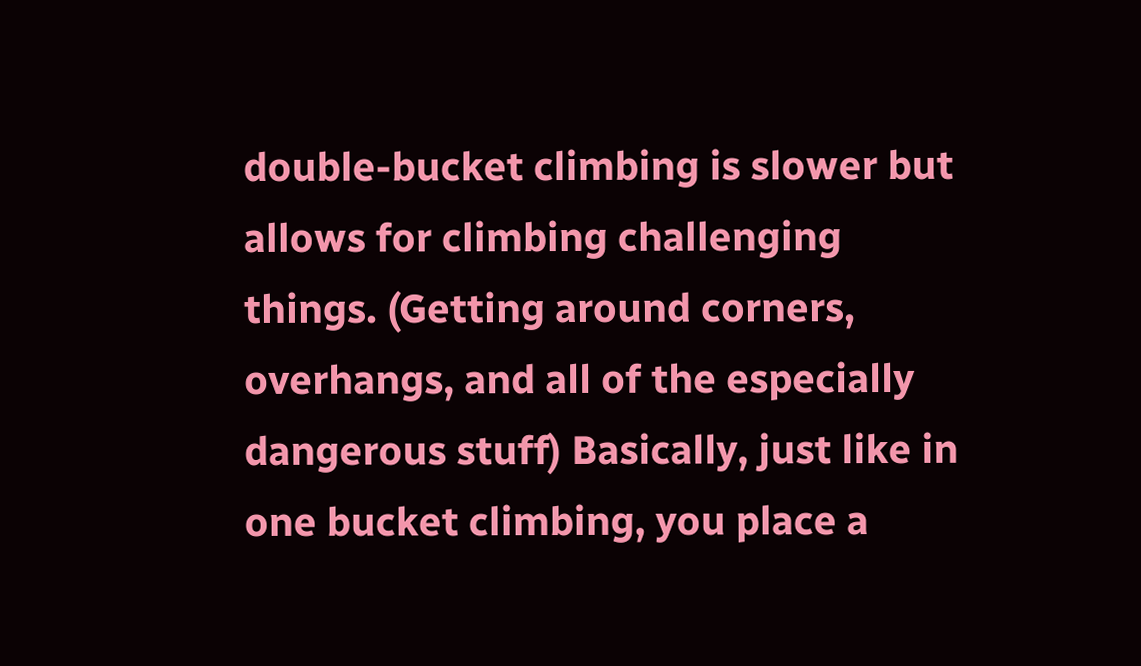double-bucket climbing is slower but allows for climbing challenging things. (Getting around corners, overhangs, and all of the especially dangerous stuff) Basically, just like in one bucket climbing, you place a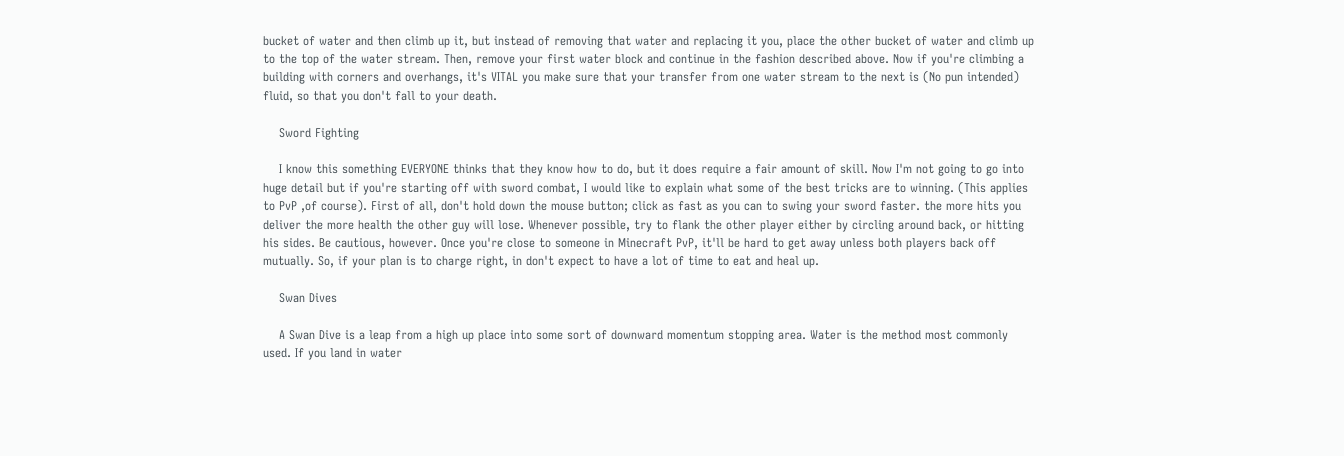bucket of water and then climb up it, but instead of removing that water and replacing it you, place the other bucket of water and climb up to the top of the water stream. Then, remove your first water block and continue in the fashion described above. Now if you're climbing a building with corners and overhangs, it's VITAL you make sure that your transfer from one water stream to the next is (No pun intended) fluid, so that you don't fall to your death.

    Sword Fighting

    I know this something EVERYONE thinks that they know how to do, but it does require a fair amount of skill. Now I'm not going to go into huge detail but if you're starting off with sword combat, I would like to explain what some of the best tricks are to winning. (This applies to PvP ,of course). First of all, don't hold down the mouse button; click as fast as you can to swing your sword faster. the more hits you deliver the more health the other guy will lose. Whenever possible, try to flank the other player either by circling around back, or hitting his sides. Be cautious, however. Once you're close to someone in Minecraft PvP, it'll be hard to get away unless both players back off mutually. So, if your plan is to charge right, in don't expect to have a lot of time to eat and heal up.

    Swan Dives

    A Swan Dive is a leap from a high up place into some sort of downward momentum stopping area. Water is the method most commonly used. If you land in water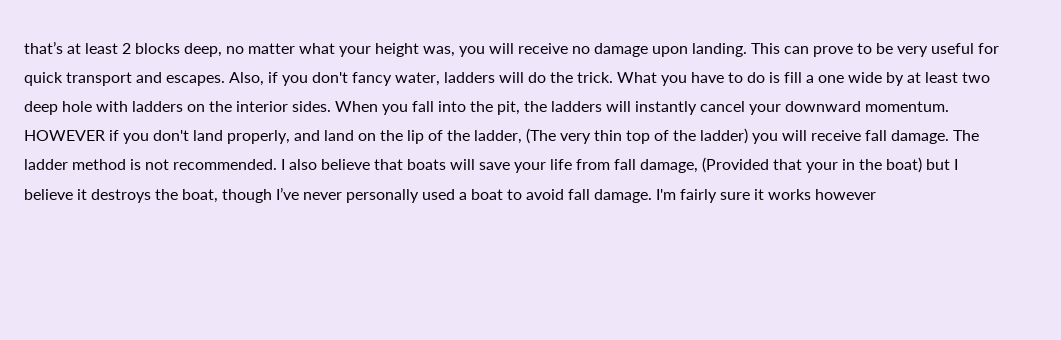that’s at least 2 blocks deep, no matter what your height was, you will receive no damage upon landing. This can prove to be very useful for quick transport and escapes. Also, if you don't fancy water, ladders will do the trick. What you have to do is fill a one wide by at least two deep hole with ladders on the interior sides. When you fall into the pit, the ladders will instantly cancel your downward momentum. HOWEVER if you don't land properly, and land on the lip of the ladder, (The very thin top of the ladder) you will receive fall damage. The ladder method is not recommended. I also believe that boats will save your life from fall damage, (Provided that your in the boat) but I believe it destroys the boat, though I’ve never personally used a boat to avoid fall damage. I'm fairly sure it works however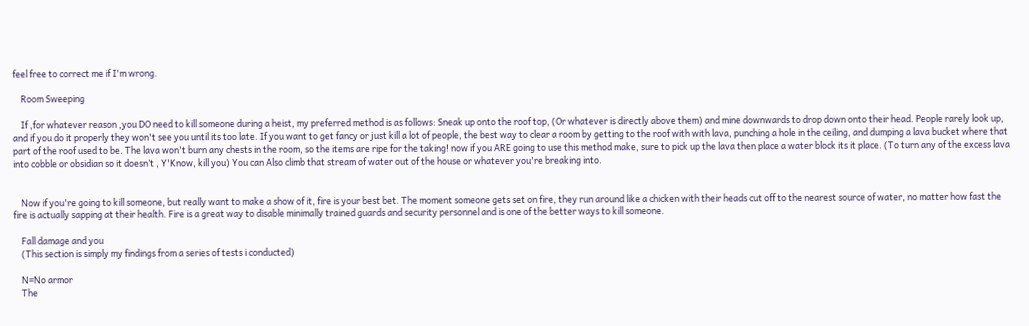feel free to correct me if I'm wrong.

    Room Sweeping

    If ,for whatever reason ,you DO need to kill someone during a heist, my preferred method is as follows: Sneak up onto the roof top, (Or whatever is directly above them) and mine downwards to drop down onto their head. People rarely look up, and if you do it properly they won't see you until its too late. If you want to get fancy or just kill a lot of people, the best way to clear a room by getting to the roof with with lava, punching a hole in the ceiling, and dumping a lava bucket where that part of the roof used to be. The lava won't burn any chests in the room, so the items are ripe for the taking! now if you ARE going to use this method make, sure to pick up the lava then place a water block its it place. (To turn any of the excess lava into cobble or obsidian so it doesn’t , Y'Know, kill you) You can Also climb that stream of water out of the house or whatever you're breaking into.


    Now if you're going to kill someone, but really want to make a show of it, fire is your best bet. The moment someone gets set on fire, they run around like a chicken with their heads cut off to the nearest source of water, no matter how fast the fire is actually sapping at their health. Fire is a great way to disable minimally trained guards and security personnel and is one of the better ways to kill someone.

    Fall damage and you
    (This section is simply my findings from a series of tests i conducted)

    N=No armor
    The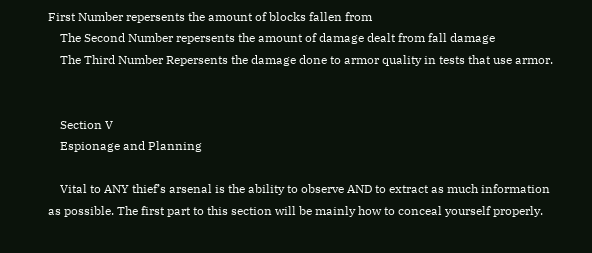First Number repersents the amount of blocks fallen from
    The Second Number repersents the amount of damage dealt from fall damage
    The Third Number Repersents the damage done to armor quality in tests that use armor.


    Section V
    Espionage and Planning

    Vital to ANY thief’s arsenal is the ability to observe AND to extract as much information as possible. The first part to this section will be mainly how to conceal yourself properly.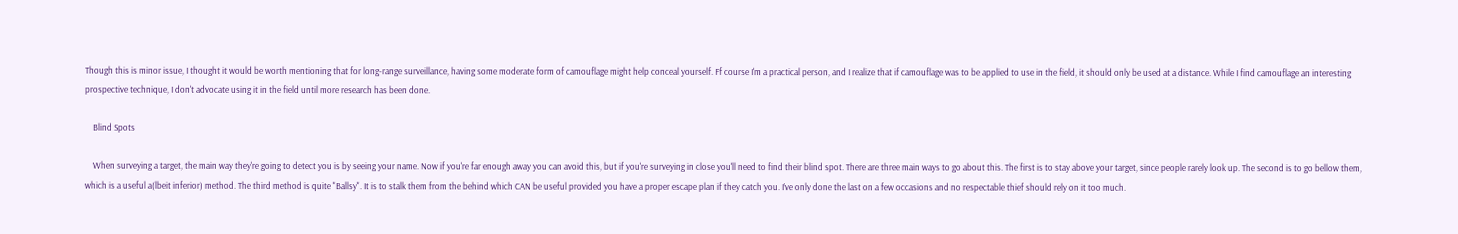Though this is minor issue, I thought it would be worth mentioning that for long-range surveillance, having some moderate form of camouflage might help conceal yourself. Ff course I'm a practical person, and I realize that if camouflage was to be applied to use in the field, it should only be used at a distance. While I find camouflage an interesting prospective technique, I don't advocate using it in the field until more research has been done.

    Blind Spots

    When surveying a target, the main way they're going to detect you is by seeing your name. Now if you're far enough away you can avoid this, but if you're surveying in close you'll need to find their blind spot. There are three main ways to go about this. The first is to stay above your target, since people rarely look up. The second is to go bellow them, which is a useful a(lbeit inferior) method. The third method is quite "Ballsy". It is to stalk them from the behind which CAN be useful provided you have a proper escape plan if they catch you. I’ve only done the last on a few occasions and no respectable thief should rely on it too much.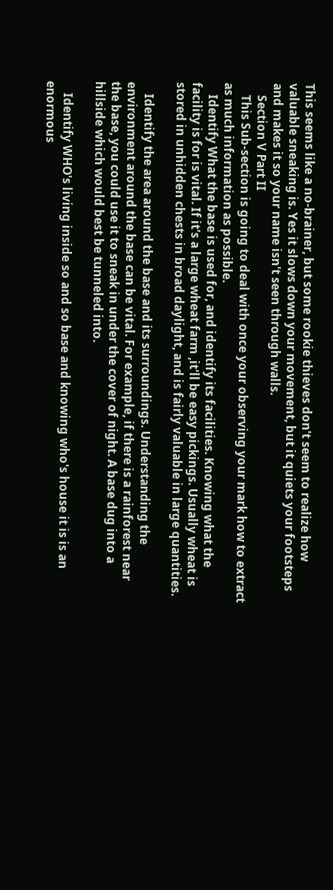This seems like a no-brainer, but some rookie thieves don't seem to realize how valuable sneaking is. Yes it slows down your movement, but it quiets your footsteps and makes it so your name isn't seen through walls.
    Section V Part II
    This Sub-section is going to deal with once your observing your mark how to extract as much information as possible.
    Identify What the base is used for, and identify its facilities. Knowing what the facility is for is vital. If it's a large wheat farm ,it'll be easy pickings. Usually wheat is stored in unhidden chests in broad daylight, and is fairly valuable in large quantities.

    Identify the area around the base and its surroundings. Understanding the environment around the base can be vital. For example, if there is a rainforest near the base, you could use it to sneak in under the cover of night. A base dug into a hillside which would best be tunneled into.

    Identify WHO's living inside so and so base and knowing who's house it is is an enormous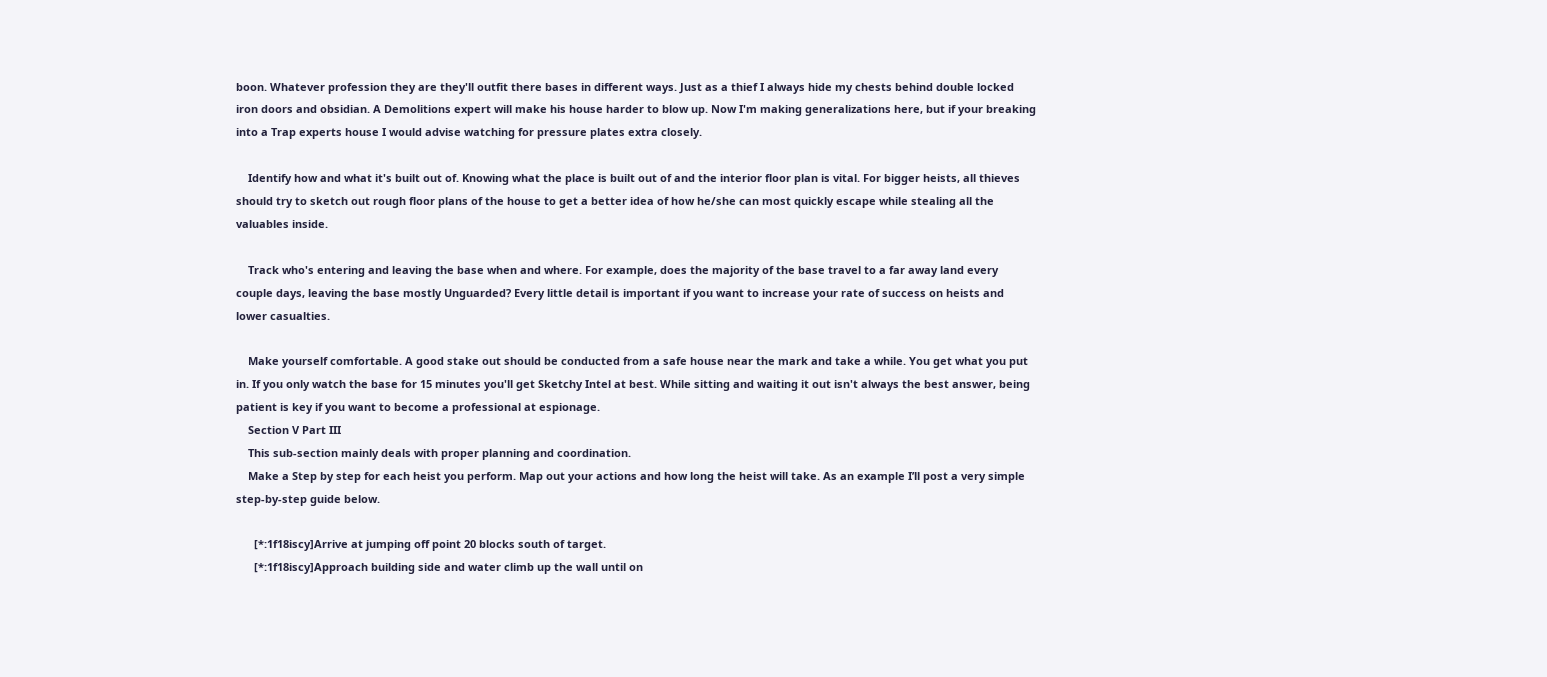boon. Whatever profession they are they'll outfit there bases in different ways. Just as a thief I always hide my chests behind double locked iron doors and obsidian. A Demolitions expert will make his house harder to blow up. Now I'm making generalizations here, but if your breaking into a Trap experts house I would advise watching for pressure plates extra closely.

    Identify how and what it's built out of. Knowing what the place is built out of and the interior floor plan is vital. For bigger heists, all thieves should try to sketch out rough floor plans of the house to get a better idea of how he/she can most quickly escape while stealing all the valuables inside.

    Track who's entering and leaving the base when and where. For example, does the majority of the base travel to a far away land every couple days, leaving the base mostly Unguarded? Every little detail is important if you want to increase your rate of success on heists and lower casualties.

    Make yourself comfortable. A good stake out should be conducted from a safe house near the mark and take a while. You get what you put in. If you only watch the base for 15 minutes you'll get Sketchy Intel at best. While sitting and waiting it out isn't always the best answer, being patient is key if you want to become a professional at espionage.
    Section V Part III
    This sub-section mainly deals with proper planning and coordination.
    Make a Step by step for each heist you perform. Map out your actions and how long the heist will take. As an example I’ll post a very simple step-by-step guide below.

      [*:1f18iscy]Arrive at jumping off point 20 blocks south of target.
      [*:1f18iscy]Approach building side and water climb up the wall until on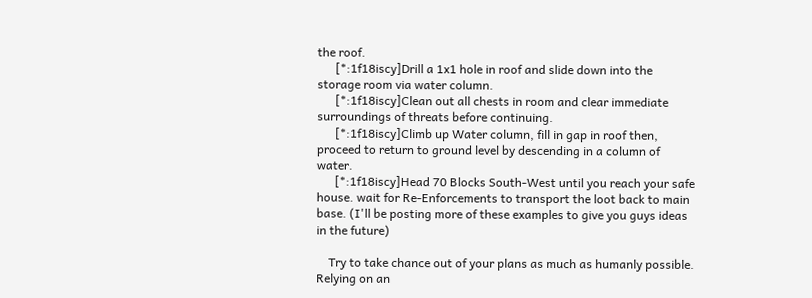the roof.
      [*:1f18iscy]Drill a 1x1 hole in roof and slide down into the storage room via water column.
      [*:1f18iscy]Clean out all chests in room and clear immediate surroundings of threats before continuing.
      [*:1f18iscy]Climb up Water column, fill in gap in roof then, proceed to return to ground level by descending in a column of water.
      [*:1f18iscy]Head 70 Blocks South-West until you reach your safe house. wait for Re-Enforcements to transport the loot back to main base. (I'll be posting more of these examples to give you guys ideas in the future)

    Try to take chance out of your plans as much as humanly possible. Relying on an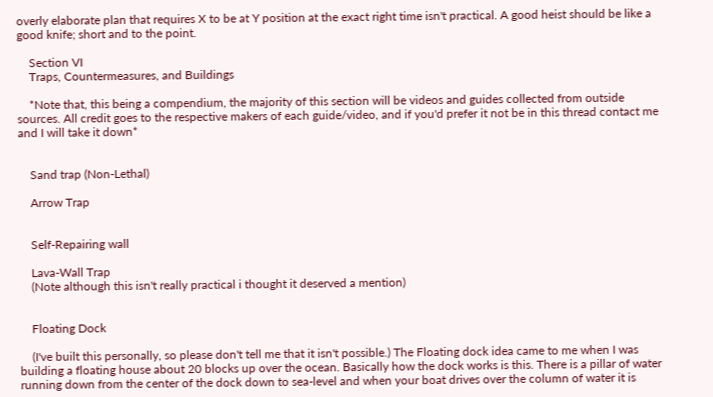overly elaborate plan that requires X to be at Y position at the exact right time isn't practical. A good heist should be like a good knife; short and to the point.

    Section VI
    Traps, Countermeasures, and Buildings

    *Note that, this being a compendium, the majority of this section will be videos and guides collected from outside sources. All credit goes to the respective makers of each guide/video, and if you'd prefer it not be in this thread contact me and I will take it down*


    Sand trap (Non-Lethal)

    Arrow Trap


    Self-Repairing wall

    Lava-Wall Trap
    (Note although this isn't really practical i thought it deserved a mention)


    Floating Dock

    (I've built this personally, so please don't tell me that it isn't possible.) The Floating dock idea came to me when I was building a floating house about 20 blocks up over the ocean. Basically how the dock works is this. There is a pillar of water running down from the center of the dock down to sea-level and when your boat drives over the column of water it is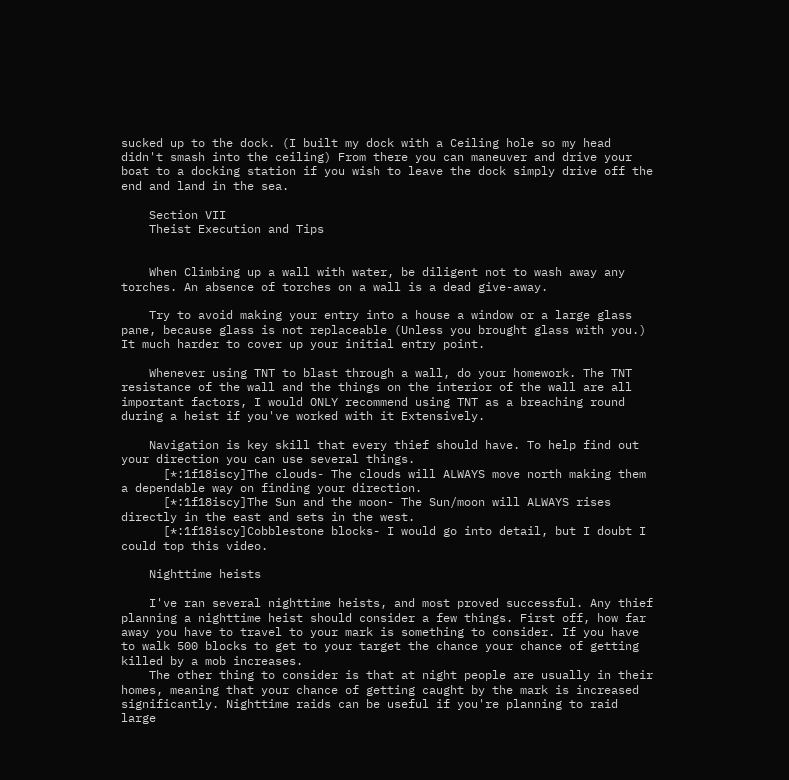sucked up to the dock. (I built my dock with a Ceiling hole so my head didn't smash into the ceiling) From there you can maneuver and drive your boat to a docking station if you wish to leave the dock simply drive off the end and land in the sea.

    Section VII
    Theist Execution and Tips


    When Climbing up a wall with water, be diligent not to wash away any torches. An absence of torches on a wall is a dead give-away.

    Try to avoid making your entry into a house a window or a large glass pane, because glass is not replaceable (Unless you brought glass with you.) It much harder to cover up your initial entry point.

    Whenever using TNT to blast through a wall, do your homework. The TNT resistance of the wall and the things on the interior of the wall are all important factors, I would ONLY recommend using TNT as a breaching round during a heist if you've worked with it Extensively.

    Navigation is key skill that every thief should have. To help find out your direction you can use several things.
      [*:1f18iscy]The clouds- The clouds will ALWAYS move north making them a dependable way on finding your direction.
      [*:1f18iscy]The Sun and the moon- The Sun/moon will ALWAYS rises directly in the east and sets in the west.
      [*:1f18iscy]Cobblestone blocks- I would go into detail, but I doubt I could top this video.

    Nighttime heists

    I've ran several nighttime heists, and most proved successful. Any thief planning a nighttime heist should consider a few things. First off, how far away you have to travel to your mark is something to consider. If you have to walk 500 blocks to get to your target the chance your chance of getting killed by a mob increases.
    The other thing to consider is that at night people are usually in their homes, meaning that your chance of getting caught by the mark is increased significantly. Nighttime raids can be useful if you're planning to raid large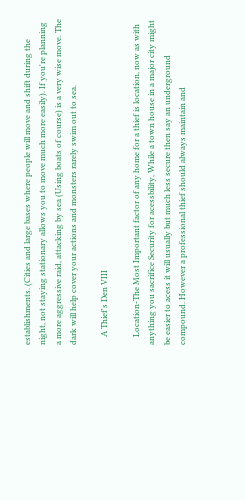establishments. (Cities and large bases where people will move and shift during the night, not staying stationary allows you to move much more easily). If you're planning a more aggressive raid, attacking by sea (Using boats of course) is a very wise move. The dark will help cover your actions and monsters rarely swim out to sea.

    A Thief's Den VIII

    Location-The Most Important factor of any home for a thief is location, now as with anything you sacrifice Security for acessbility, While a town house in a major city might be easier to acess it will usually but much less secure then say an underground compound. However a professional thief should always maintain and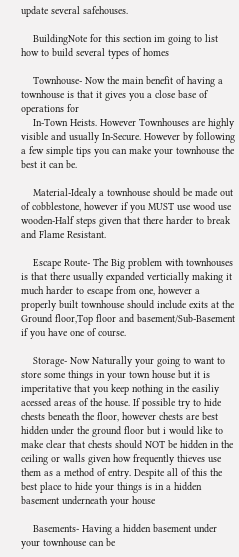update several safehouses.

    BuildingNote for this section im going to list how to build several types of homes

    Townhouse- Now the main benefit of having a townhouse is that it gives you a close base of operations for
    In-Town Heists. However Townhouses are highly visible and usually In-Secure. However by following a few simple tips you can make your townhouse the best it can be.

    Material-Idealy a townhouse should be made out of cobblestone, however if you MUST use wood use wooden-Half steps given that there harder to break and Flame Resistant.

    Escape Route- The Big problem with townhouses is that there usually expanded verticially making it much harder to escape from one, however a properly built townhouse should include exits at the Ground floor,Top floor and basement/Sub-Basement if you have one of course.

    Storage- Now Naturally your going to want to store some things in your town house but it is imperitative that you keep nothing in the easiliy acessed areas of the house. If possible try to hide chests beneath the floor, however chests are best hidden under the ground floor but i would like to make clear that chests should NOT be hidden in the ceiling or walls given how frequently thieves use them as a method of entry. Despite all of this the best place to hide your things is in a hidden basement underneath your house

    Basements- Having a hidden basement under your townhouse can be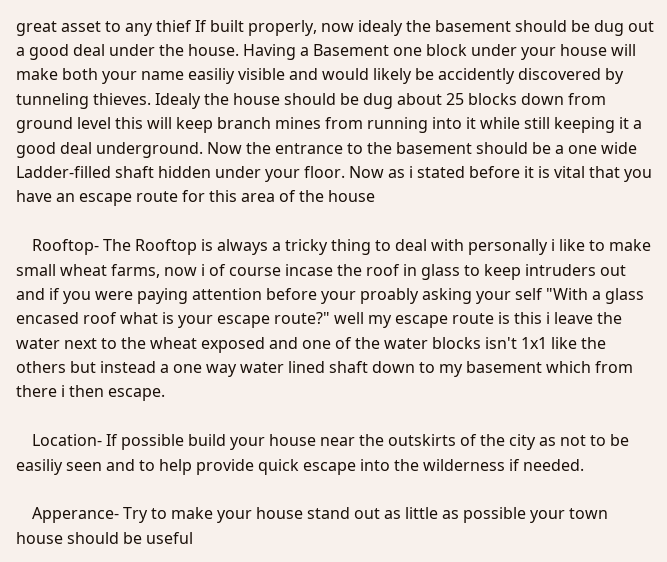great asset to any thief If built properly, now idealy the basement should be dug out a good deal under the house. Having a Basement one block under your house will make both your name easiliy visible and would likely be accidently discovered by tunneling thieves. Idealy the house should be dug about 25 blocks down from ground level this will keep branch mines from running into it while still keeping it a good deal underground. Now the entrance to the basement should be a one wide Ladder-filled shaft hidden under your floor. Now as i stated before it is vital that you have an escape route for this area of the house

    Rooftop- The Rooftop is always a tricky thing to deal with personally i like to make small wheat farms, now i of course incase the roof in glass to keep intruders out and if you were paying attention before your proably asking your self "With a glass encased roof what is your escape route?" well my escape route is this i leave the water next to the wheat exposed and one of the water blocks isn't 1x1 like the others but instead a one way water lined shaft down to my basement which from there i then escape.

    Location- If possible build your house near the outskirts of the city as not to be easiliy seen and to help provide quick escape into the wilderness if needed.

    Apperance- Try to make your house stand out as little as possible your town house should be useful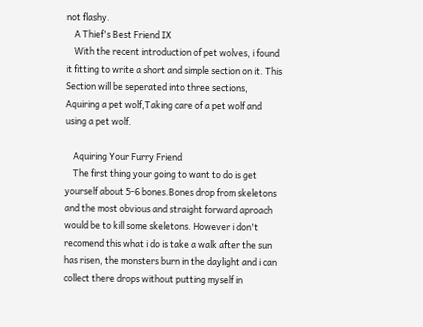not flashy.
    A Thief's Best Friend IX
    With the recent introduction of pet wolves, i found it fitting to write a short and simple section on it. This Section will be seperated into three sections, Aquiring a pet wolf,Taking care of a pet wolf and using a pet wolf.

    Aquiring Your Furry Friend
    The first thing your going to want to do is get yourself about 5-6 bones.Bones drop from skeletons and the most obvious and straight forward aproach would be to kill some skeletons. However i don't recomend this what i do is take a walk after the sun has risen, the monsters burn in the daylight and i can collect there drops without putting myself in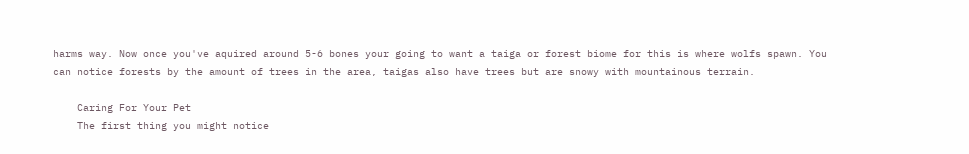harms way. Now once you've aquired around 5-6 bones your going to want a taiga or forest biome for this is where wolfs spawn. You can notice forests by the amount of trees in the area, taigas also have trees but are snowy with mountainous terrain.

    Caring For Your Pet
    The first thing you might notice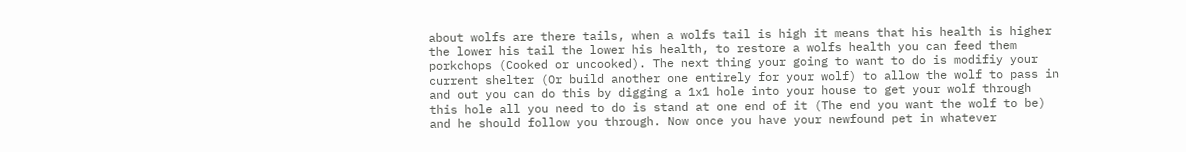about wolfs are there tails, when a wolfs tail is high it means that his health is higher the lower his tail the lower his health, to restore a wolfs health you can feed them porkchops (Cooked or uncooked). The next thing your going to want to do is modifiy your current shelter (Or build another one entirely for your wolf) to allow the wolf to pass in and out you can do this by digging a 1x1 hole into your house to get your wolf through this hole all you need to do is stand at one end of it (The end you want the wolf to be) and he should follow you through. Now once you have your newfound pet in whatever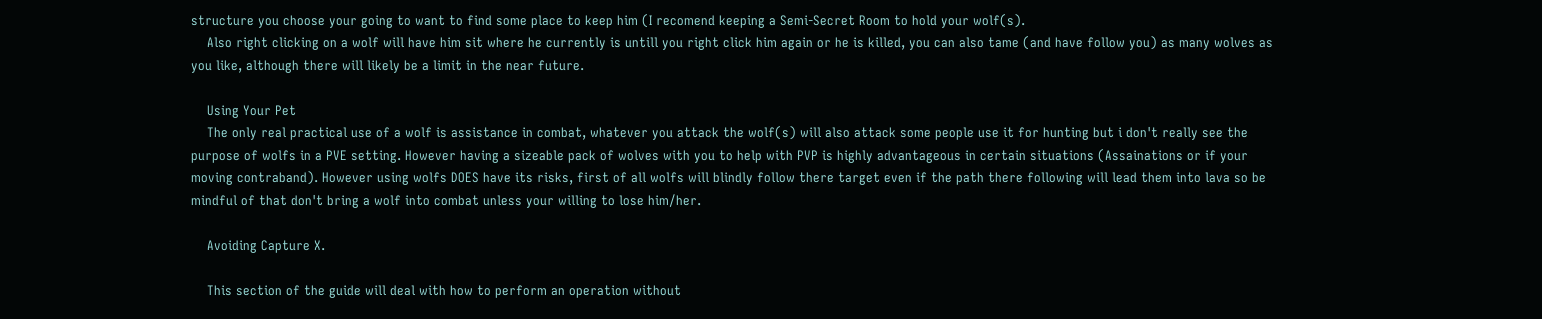structure you choose your going to want to find some place to keep him (I recomend keeping a Semi-Secret Room to hold your wolf(s).
    Also right clicking on a wolf will have him sit where he currently is untill you right click him again or he is killed, you can also tame (and have follow you) as many wolves as you like, although there will likely be a limit in the near future.

    Using Your Pet
    The only real practical use of a wolf is assistance in combat, whatever you attack the wolf(s) will also attack some people use it for hunting but i don't really see the purpose of wolfs in a PVE setting. However having a sizeable pack of wolves with you to help with PVP is highly advantageous in certain situations (Assainations or if your moving contraband). However using wolfs DOES have its risks, first of all wolfs will blindly follow there target even if the path there following will lead them into lava so be mindful of that don't bring a wolf into combat unless your willing to lose him/her.

    Avoiding Capture X.

    This section of the guide will deal with how to perform an operation without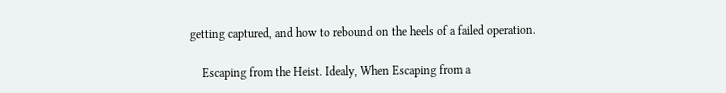getting captured, and how to rebound on the heels of a failed operation.

    Escaping from the Heist. Idealy, When Escaping from a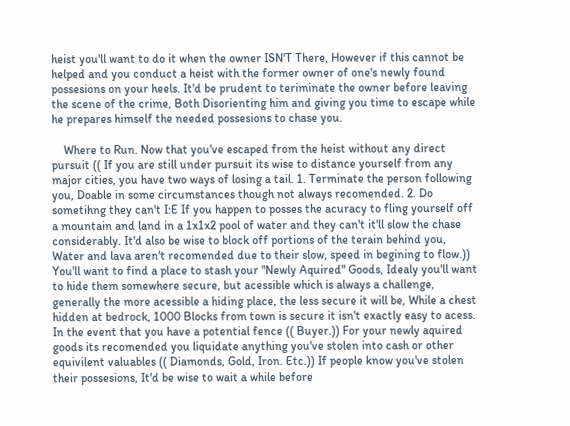heist you'll want to do it when the owner ISN'T There, However if this cannot be helped and you conduct a heist with the former owner of one's newly found possesions on your heels. It'd be prudent to teriminate the owner before leaving the scene of the crime, Both Disorienting him and giving you time to escape while he prepares himself the needed possesions to chase you.

    Where to Run. Now that you've escaped from the heist without any direct pursuit (( If you are still under pursuit its wise to distance yourself from any major cities, you have two ways of losing a tail. 1. Terminate the person following you, Doable in some circumstances though not always recomended. 2. Do sometihng they can't I:E If you happen to posses the acuracy to fling yourself off a mountain and land in a 1x1x2 pool of water and they can't it'll slow the chase considerably. It'd also be wise to block off portions of the terain behind you, Water and lava aren't recomended due to their slow, speed in begining to flow.)) You'll want to find a place to stash your "Newly Aquired" Goods, Idealy you'll want to hide them somewhere secure, but acessible which is always a challenge, generally the more acessible a hiding place, the less secure it will be, While a chest hidden at bedrock, 1000 Blocks from town is secure it isn't exactly easy to acess. In the event that you have a potential fence (( Buyer.)) For your newly aquired goods its recomended you liquidate anything you've stolen into cash or other equivilent valuables (( Diamonds, Gold, Iron. Etc.)) If people know you've stolen their possesions, It'd be wise to wait a while before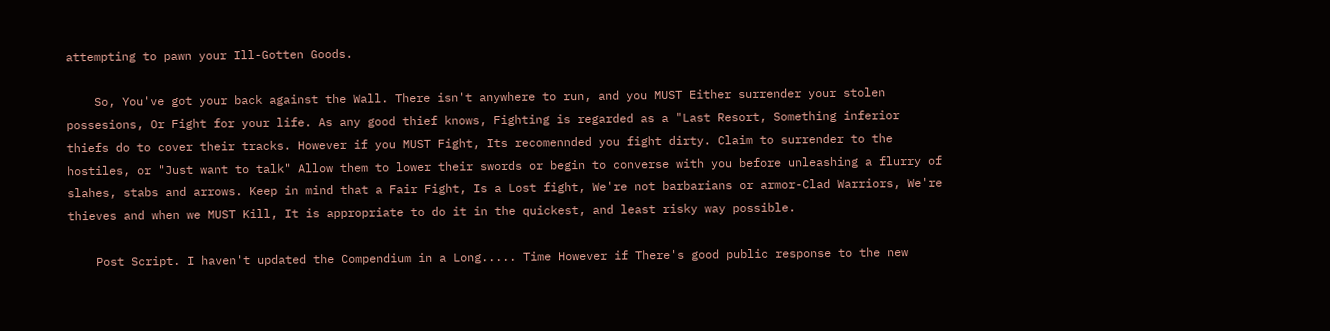attempting to pawn your Ill-Gotten Goods.

    So, You've got your back against the Wall. There isn't anywhere to run, and you MUST Either surrender your stolen possesions, Or Fight for your life. As any good thief knows, Fighting is regarded as a "Last Resort, Something inferior thiefs do to cover their tracks. However if you MUST Fight, Its recomennded you fight dirty. Claim to surrender to the hostiles, or "Just want to talk" Allow them to lower their swords or begin to converse with you before unleashing a flurry of slahes, stabs and arrows. Keep in mind that a Fair Fight, Is a Lost fight, We're not barbarians or armor-Clad Warriors, We're thieves and when we MUST Kill, It is appropriate to do it in the quickest, and least risky way possible.

    Post Script. I haven't updated the Compendium in a Long..... Time However if There's good public response to the new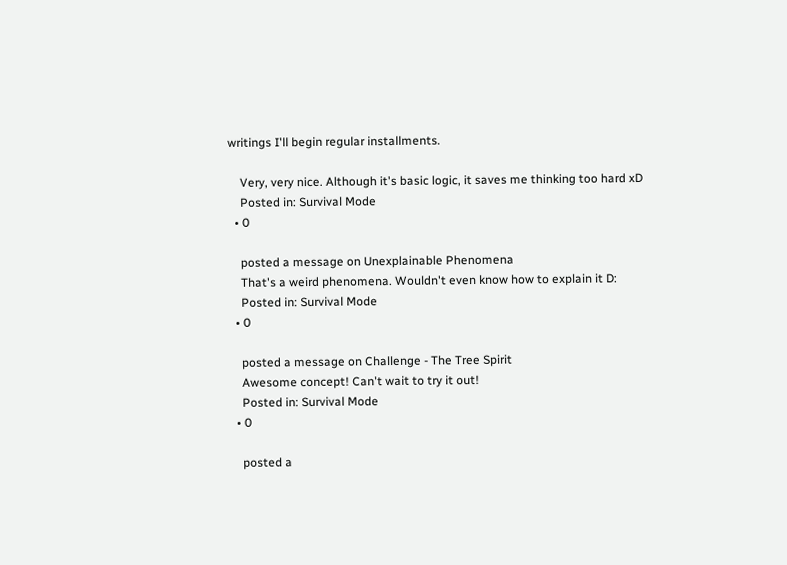writings I'll begin regular installments.

    Very, very nice. Although it's basic logic, it saves me thinking too hard xD
    Posted in: Survival Mode
  • 0

    posted a message on Unexplainable Phenomena
    That's a weird phenomena. Wouldn't even know how to explain it D:
    Posted in: Survival Mode
  • 0

    posted a message on Challenge - The Tree Spirit
    Awesome concept! Can't wait to try it out!
    Posted in: Survival Mode
  • 0

    posted a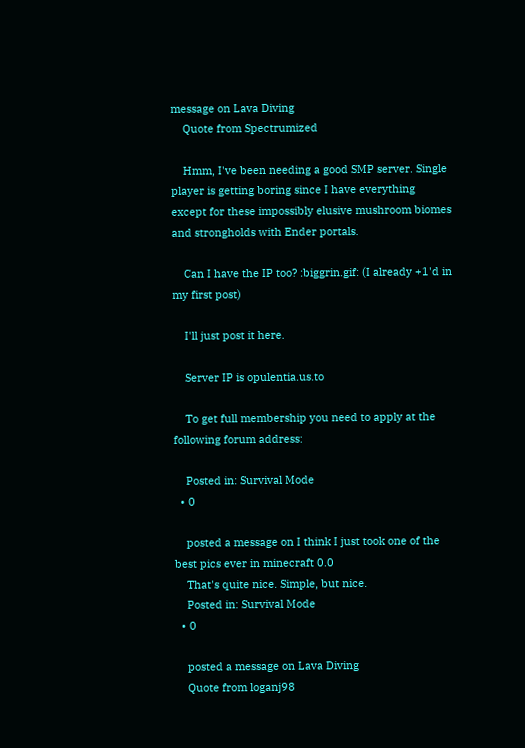message on Lava Diving
    Quote from Spectrumized

    Hmm, I've been needing a good SMP server. Single player is getting boring since I have everything except for these impossibly elusive mushroom biomes and strongholds with Ender portals.

    Can I have the IP too? :biggrin.gif: (I already +1'd in my first post)

    I'll just post it here.

    Server IP is opulentia.us.to

    To get full membership you need to apply at the following forum address:

    Posted in: Survival Mode
  • 0

    posted a message on I think I just took one of the best pics ever in minecraft 0.0
    That's quite nice. Simple, but nice.
    Posted in: Survival Mode
  • 0

    posted a message on Lava Diving
    Quote from loganj98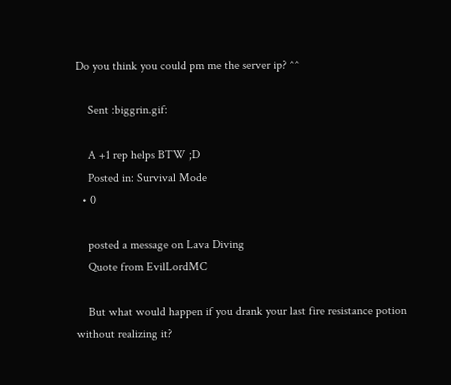Do you think you could pm me the server ip? ^^

    Sent :biggrin.gif:

    A +1 rep helps BTW ;D
    Posted in: Survival Mode
  • 0

    posted a message on Lava Diving
    Quote from EvilLordMC

    But what would happen if you drank your last fire resistance potion without realizing it?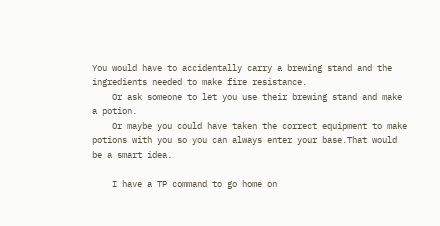You would have to accidentally carry a brewing stand and the ingredients needed to make fire resistance.
    Or ask someone to let you use their brewing stand and make a potion.
    Or maybe you could have taken the correct equipment to make potions with you so you can always enter your base.That would be a smart idea.

    I have a TP command to go home on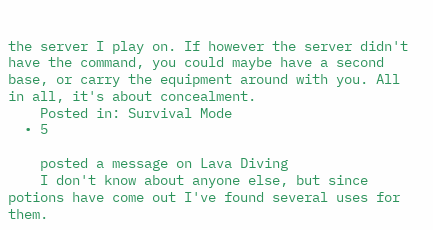the server I play on. If however the server didn't have the command, you could maybe have a second base, or carry the equipment around with you. All in all, it's about concealment.
    Posted in: Survival Mode
  • 5

    posted a message on Lava Diving
    I don't know about anyone else, but since potions have come out I've found several uses for them.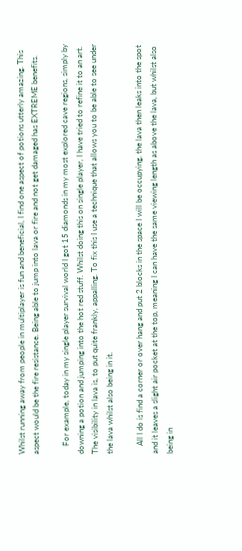Whilst running away from people in multiplayer is fun and beneficial, I find one aspect of potions utterly amazing. This aspect would be the fire resistance. Being able to jump into lava or fire and not get damaged has EXTREME benefits.

    For example, today in my single player survival world I got 15 diamonds in my most explored cave regions, simply by downing a potion and jumping into the hot red stuff. Whilst doing this on single player, I have tried to refine it to an art. The visibility in lava is, to put quite frankly, appalling. To fix this I use a technique that allows you to be able to see under the lava whilst also being in it.

    All I do is find a corner or over hang and put 2 blocks in the space I will be occupying. the lava then leaks into the spot and it leaves a slight air pocket at the top, meaning I can have the same viewing length as above the lava, but whilst also being in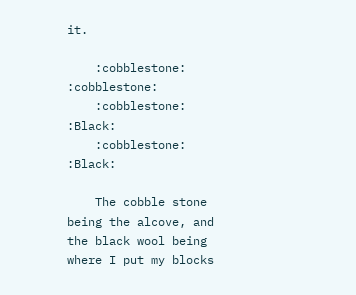it.

    :cobblestone: :cobblestone:
    :cobblestone: :Black:
    :cobblestone: :Black:

    The cobble stone being the alcove, and the black wool being where I put my blocks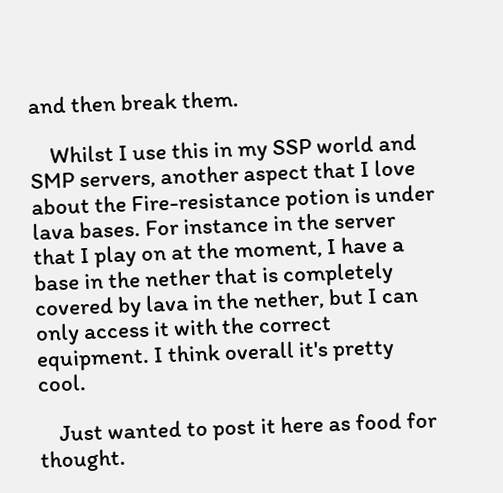and then break them.

    Whilst I use this in my SSP world and SMP servers, another aspect that I love about the Fire-resistance potion is under lava bases. For instance in the server that I play on at the moment, I have a base in the nether that is completely covered by lava in the nether, but I can only access it with the correct equipment. I think overall it's pretty cool.

    Just wanted to post it here as food for thought.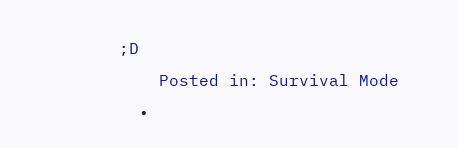;D
    Posted in: Survival Mode
  •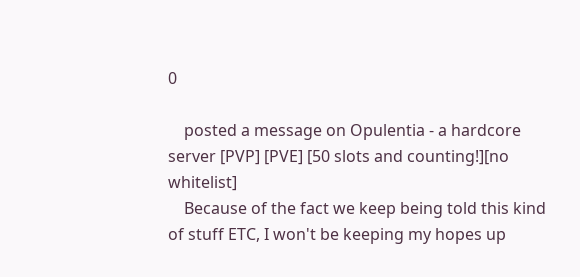0

    posted a message on Opulentia - a hardcore server [PVP] [PVE] [50 slots and counting!][no whitelist]
    Because of the fact we keep being told this kind of stuff ETC, I won't be keeping my hopes up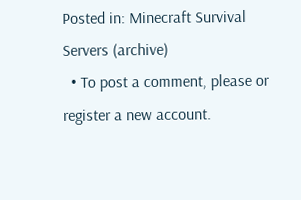Posted in: Minecraft Survival Servers (archive)
  • To post a comment, please or register a new account.